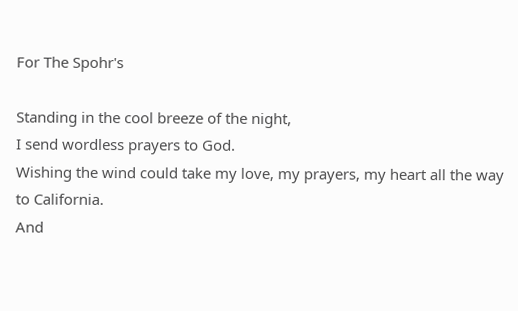For The Spohr's

Standing in the cool breeze of the night,
I send wordless prayers to God.
Wishing the wind could take my love, my prayers, my heart all the way to California.
And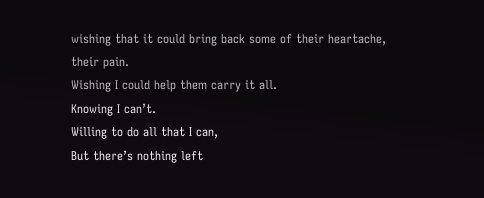wishing that it could bring back some of their heartache, their pain.
Wishing I could help them carry it all.
Knowing I can’t.
Willing to do all that I can,
But there’s nothing left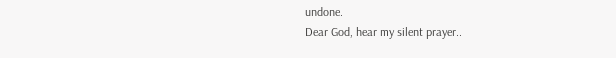undone.
Dear God, hear my silent prayer..